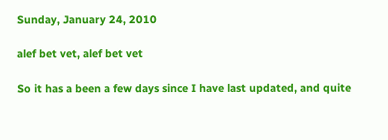Sunday, January 24, 2010

alef bet vet, alef bet vet

So it has a been a few days since I have last updated, and quite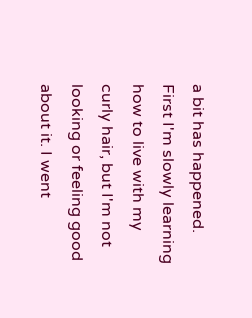a bit has happened. First I'm slowly learning how to live with my curly hair, but I'm not looking or feeling good about it. I went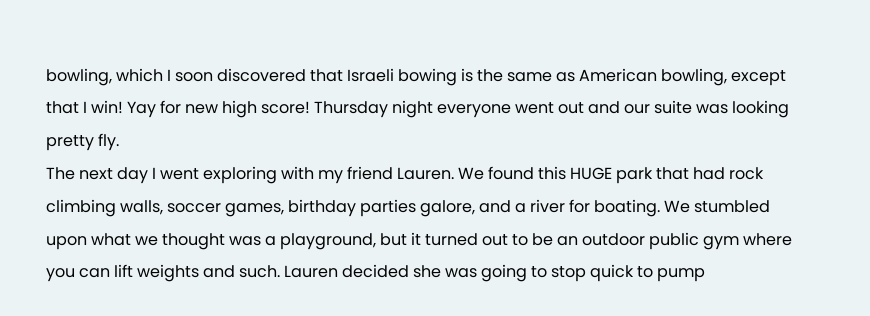bowling, which I soon discovered that Israeli bowing is the same as American bowling, except that I win! Yay for new high score! Thursday night everyone went out and our suite was looking pretty fly.
The next day I went exploring with my friend Lauren. We found this HUGE park that had rock climbing walls, soccer games, birthday parties galore, and a river for boating. We stumbled upon what we thought was a playground, but it turned out to be an outdoor public gym where you can lift weights and such. Lauren decided she was going to stop quick to pump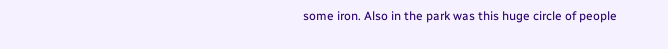some iron. Also in the park was this huge circle of people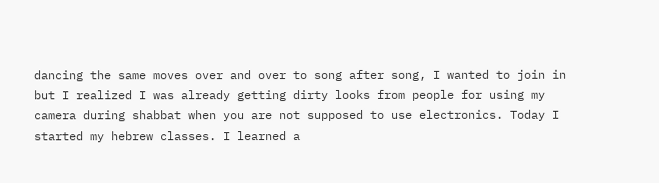dancing the same moves over and over to song after song, I wanted to join in but I realized I was already getting dirty looks from people for using my camera during shabbat when you are not supposed to use electronics. Today I started my hebrew classes. I learned a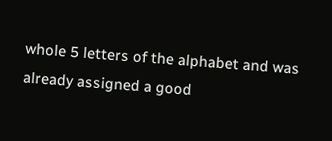whole 5 letters of the alphabet and was already assigned a good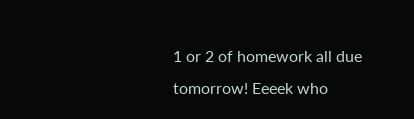1 or 2 of homework all due tomorrow! Eeeek who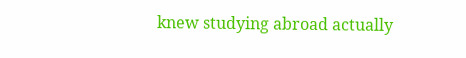knew studying abroad actually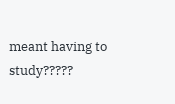meant having to study?????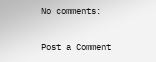No comments:

Post a Comment